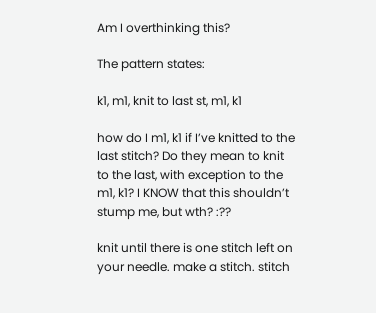Am I overthinking this?

The pattern states:

k1, m1, knit to last st, m1, k1

how do I m1, k1 if I’ve knitted to the last stitch? Do they mean to knit to the last, with exception to the m1, k1? I KNOW that this shouldn’t stump me, but wth? :??

knit until there is one stitch left on your needle. make a stitch. stitch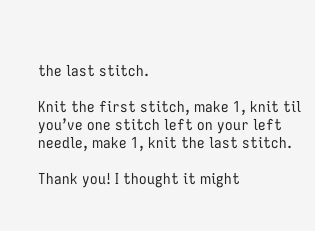the last stitch.

Knit the first stitch, make 1, knit til you’ve one stitch left on your left needle, make 1, knit the last stitch.

Thank you! I thought it might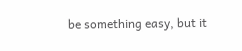be something easy, but it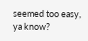seemed too easy, ya know?